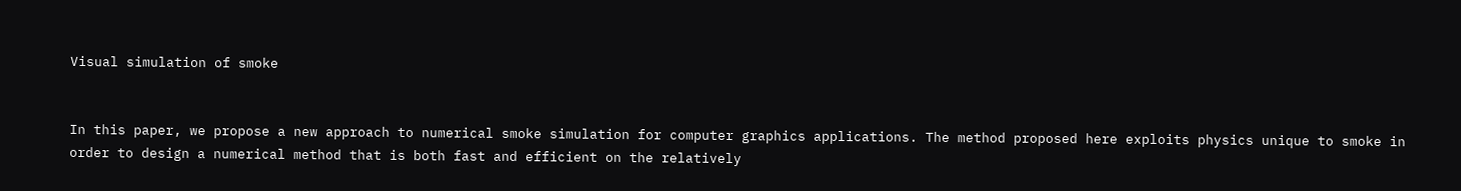Visual simulation of smoke


In this paper, we propose a new approach to numerical smoke simulation for computer graphics applications. The method proposed here exploits physics unique to smoke in order to design a numerical method that is both fast and efficient on the relatively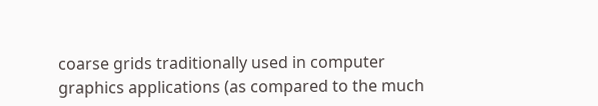coarse grids traditionally used in computer graphics applications (as compared to the much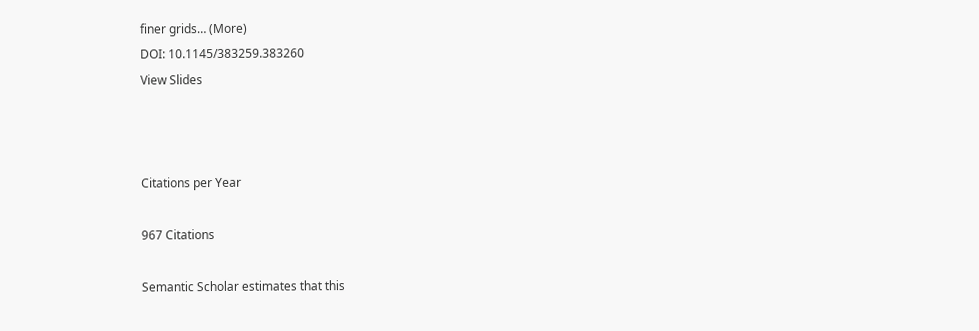finer grids… (More)
DOI: 10.1145/383259.383260
View Slides



Citations per Year

967 Citations

Semantic Scholar estimates that this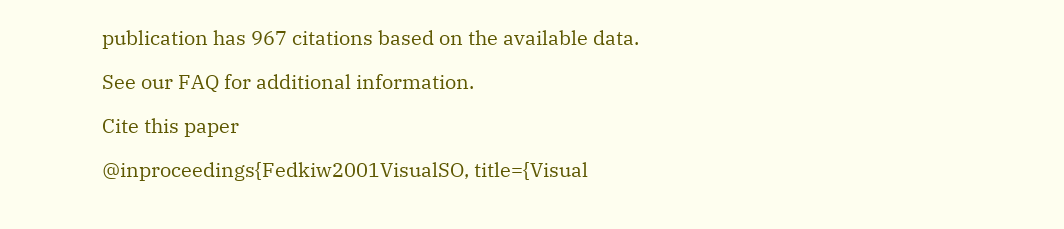publication has 967 citations based on the available data.

See our FAQ for additional information.

Cite this paper

@inproceedings{Fedkiw2001VisualSO, title={Visual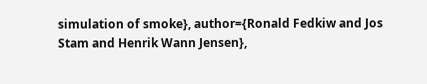simulation of smoke}, author={Ronald Fedkiw and Jos Stam and Henrik Wann Jensen},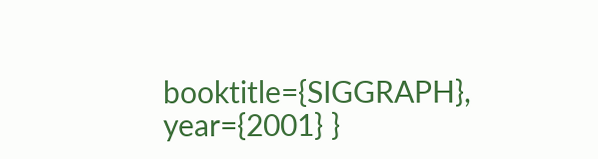booktitle={SIGGRAPH}, year={2001} }